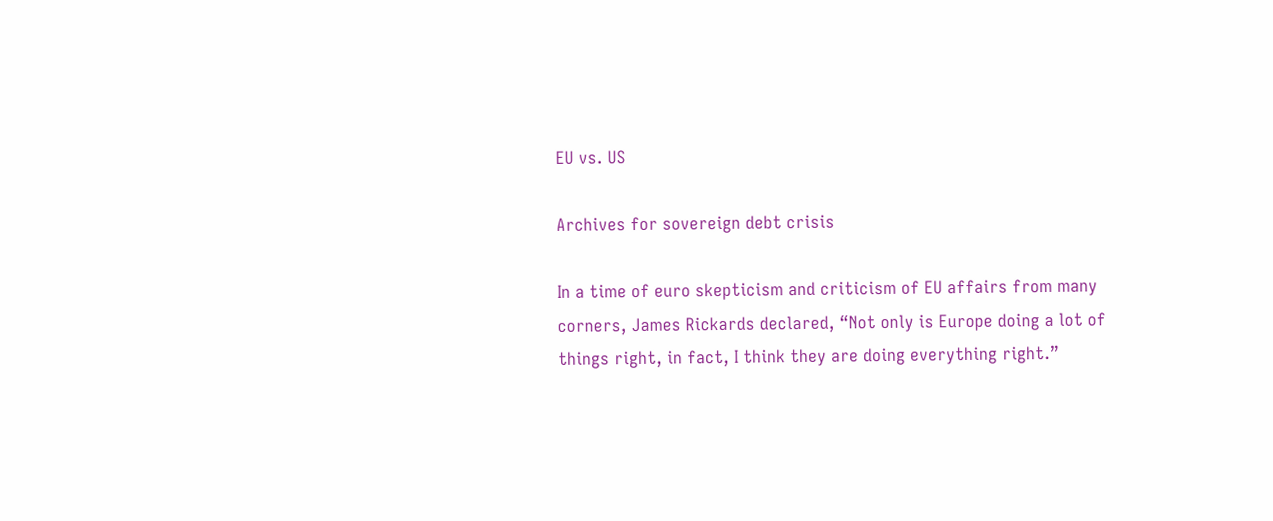EU vs. US

Archives for sovereign debt crisis

In a time of euro skepticism and criticism of EU affairs from many corners, James Rickards declared, “Not only is Europe doing a lot of things right, in fact, I think they are doing everything right.”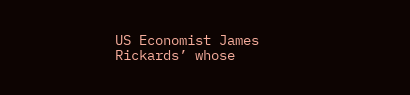US Economist James Rickards’ whose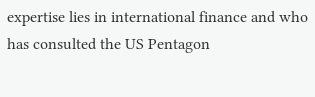expertise lies in international finance and who has consulted the US Pentagon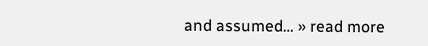and assumed… » read more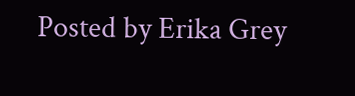Posted by Erika Grey